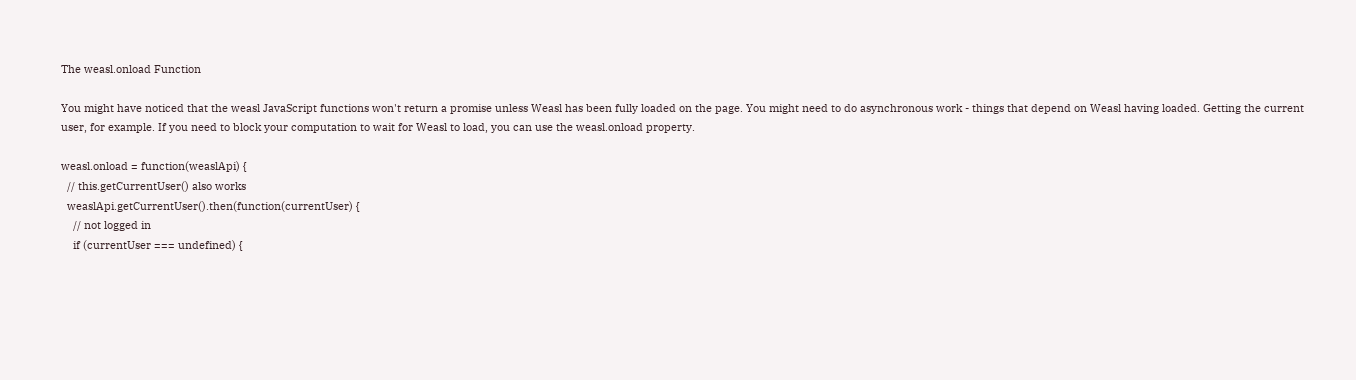The weasl.onload Function

You might have noticed that the weasl JavaScript functions won't return a promise unless Weasl has been fully loaded on the page. You might need to do asynchronous work - things that depend on Weasl having loaded. Getting the current user, for example. If you need to block your computation to wait for Weasl to load, you can use the weasl.onload property.

weasl.onload = function(weaslApi) {
  // this.getCurrentUser() also works
  weaslApi.getCurrentUser().then(function(currentUser) {
    // not logged in
    if (currentUser === undefined) {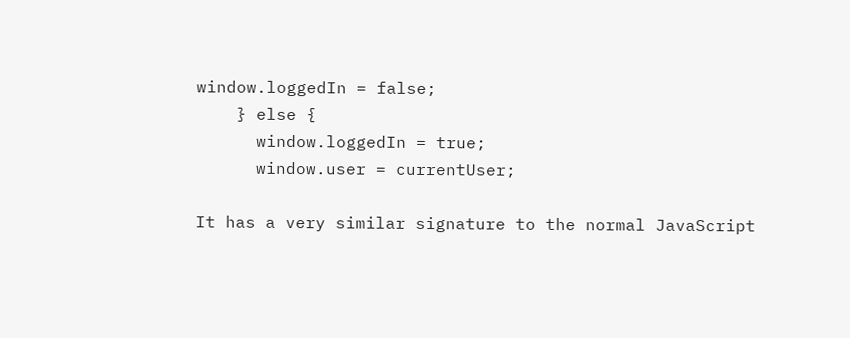window.loggedIn = false;
    } else {
      window.loggedIn = true;
      window.user = currentUser;

It has a very similar signature to the normal JavaScript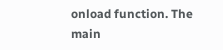onload function. The main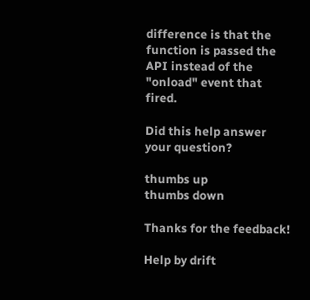difference is that the function is passed the API instead of the "onload" event that fired.

Did this help answer your question?

thumbs up
thumbs down

Thanks for the feedback!

Help by drift